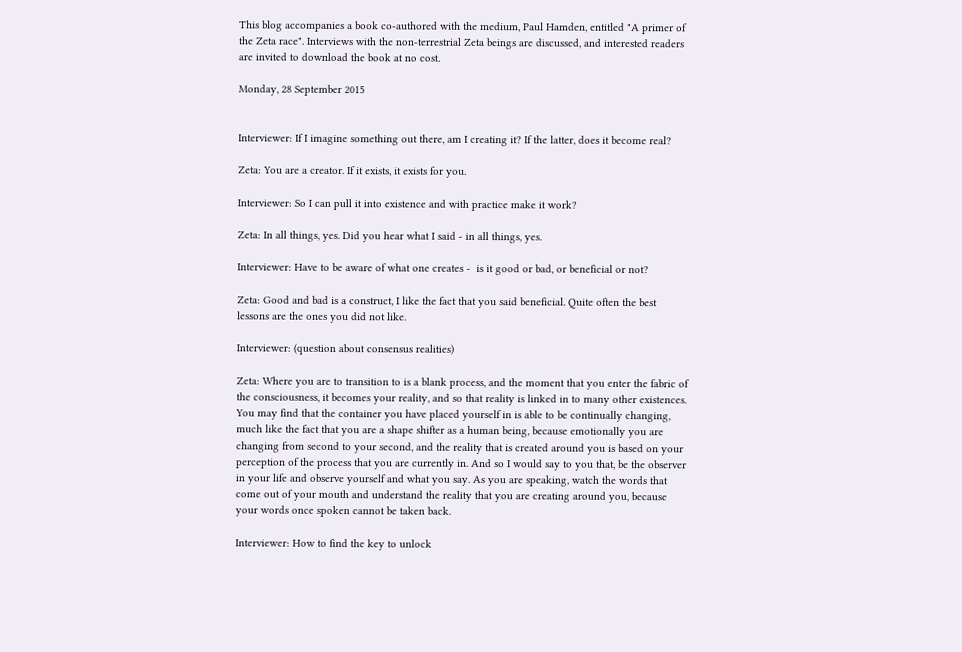This blog accompanies a book co-authored with the medium, Paul Hamden, entitled "A primer of the Zeta race". Interviews with the non-terrestrial Zeta beings are discussed, and interested readers are invited to download the book at no cost.

Monday, 28 September 2015


Interviewer: If I imagine something out there, am I creating it? If the latter, does it become real?

Zeta: You are a creator. If it exists, it exists for you.

Interviewer: So I can pull it into existence and with practice make it work?

Zeta: In all things, yes. Did you hear what I said - in all things, yes.

Interviewer: Have to be aware of what one creates -  is it good or bad, or beneficial or not?

Zeta: Good and bad is a construct, I like the fact that you said beneficial. Quite often the best lessons are the ones you did not like.

Interviewer: (question about consensus realities)

Zeta: Where you are to transition to is a blank process, and the moment that you enter the fabric of the consciousness, it becomes your reality, and so that reality is linked in to many other existences. You may find that the container you have placed yourself in is able to be continually changing, much like the fact that you are a shape shifter as a human being, because emotionally you are changing from second to your second, and the reality that is created around you is based on your perception of the process that you are currently in. And so I would say to you that, be the observer in your life and observe yourself and what you say. As you are speaking, watch the words that come out of your mouth and understand the reality that you are creating around you, because your words once spoken cannot be taken back.

Interviewer: How to find the key to unlock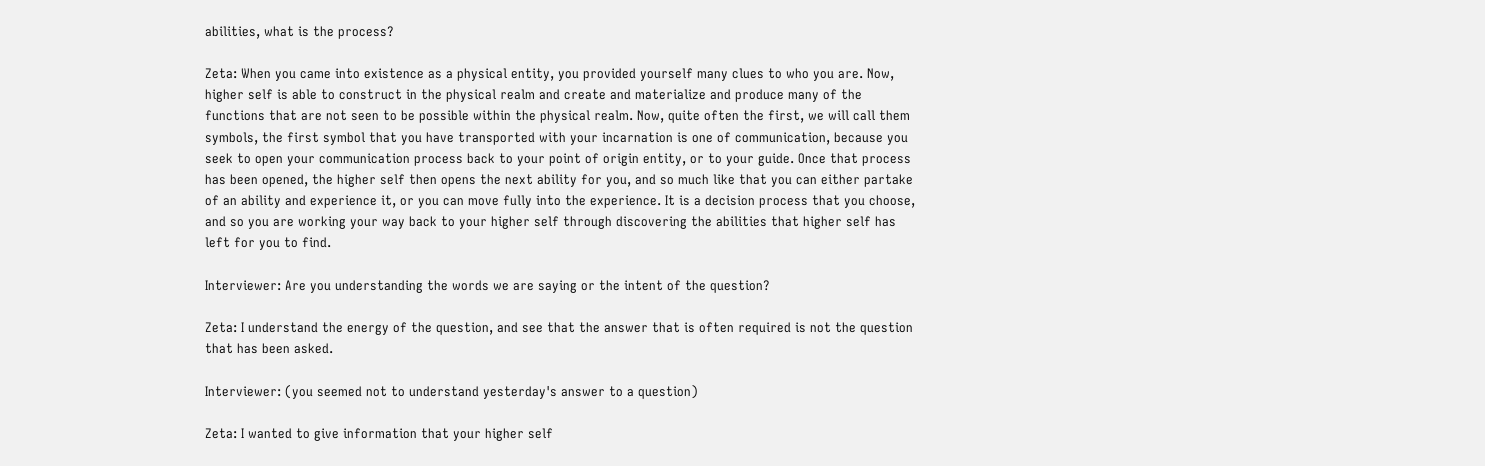abilities, what is the process?

Zeta: When you came into existence as a physical entity, you provided yourself many clues to who you are. Now, higher self is able to construct in the physical realm and create and materialize and produce many of the functions that are not seen to be possible within the physical realm. Now, quite often the first, we will call them symbols, the first symbol that you have transported with your incarnation is one of communication, because you seek to open your communication process back to your point of origin entity, or to your guide. Once that process has been opened, the higher self then opens the next ability for you, and so much like that you can either partake of an ability and experience it, or you can move fully into the experience. It is a decision process that you choose, and so you are working your way back to your higher self through discovering the abilities that higher self has left for you to find.

Interviewer: Are you understanding the words we are saying or the intent of the question?

Zeta: I understand the energy of the question, and see that the answer that is often required is not the question that has been asked.

Interviewer: (you seemed not to understand yesterday's answer to a question)

Zeta: I wanted to give information that your higher self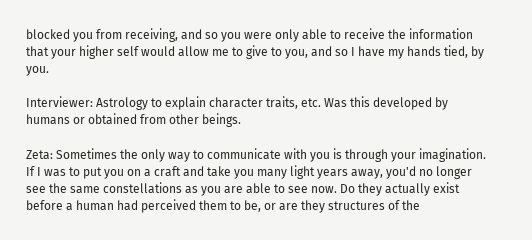blocked you from receiving, and so you were only able to receive the information that your higher self would allow me to give to you, and so I have my hands tied, by you.

Interviewer: Astrology to explain character traits, etc. Was this developed by humans or obtained from other beings.

Zeta: Sometimes the only way to communicate with you is through your imagination. If I was to put you on a craft and take you many light years away, you'd no longer see the same constellations as you are able to see now. Do they actually exist before a human had perceived them to be, or are they structures of the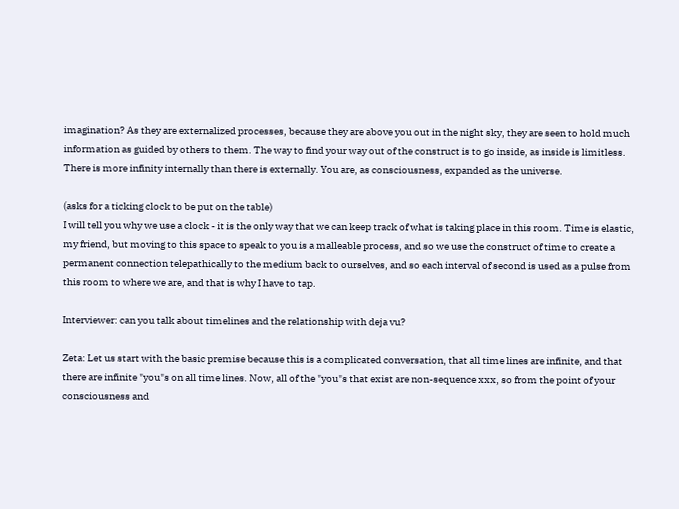imagination? As they are externalized processes, because they are above you out in the night sky, they are seen to hold much information as guided by others to them. The way to find your way out of the construct is to go inside, as inside is limitless. There is more infinity internally than there is externally. You are, as consciousness, expanded as the universe.

(asks for a ticking clock to be put on the table)
I will tell you why we use a clock - it is the only way that we can keep track of what is taking place in this room. Time is elastic, my friend, but moving to this space to speak to you is a malleable process, and so we use the construct of time to create a permanent connection telepathically to the medium back to ourselves, and so each interval of second is used as a pulse from this room to where we are, and that is why I have to tap.

Interviewer: can you talk about timelines and the relationship with deja vu?

Zeta: Let us start with the basic premise because this is a complicated conversation, that all time lines are infinite, and that there are infinite "you"s on all time lines. Now, all of the "you"s that exist are non-sequence xxx, so from the point of your consciousness and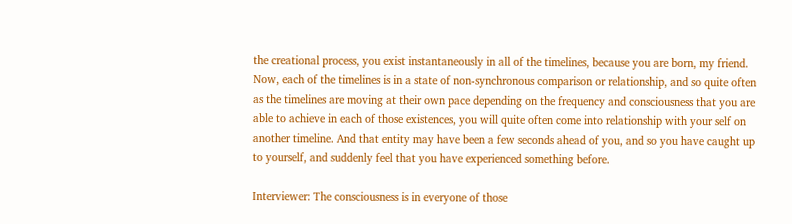the creational process, you exist instantaneously in all of the timelines, because you are born, my friend. Now, each of the timelines is in a state of non-synchronous comparison or relationship, and so quite often as the timelines are moving at their own pace depending on the frequency and consciousness that you are able to achieve in each of those existences, you will quite often come into relationship with your self on another timeline. And that entity may have been a few seconds ahead of you, and so you have caught up to yourself, and suddenly feel that you have experienced something before.

Interviewer: The consciousness is in everyone of those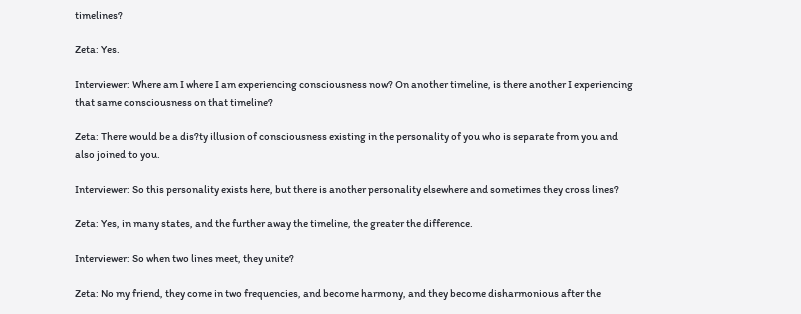timelines?

Zeta: Yes.

Interviewer: Where am I where I am experiencing consciousness now? On another timeline, is there another I experiencing that same consciousness on that timeline?

Zeta: There would be a dis?ty illusion of consciousness existing in the personality of you who is separate from you and also joined to you.

Interviewer: So this personality exists here, but there is another personality elsewhere and sometimes they cross lines?

Zeta: Yes, in many states, and the further away the timeline, the greater the difference.

Interviewer: So when two lines meet, they unite?

Zeta: No my friend, they come in two frequencies, and become harmony, and they become disharmonious after the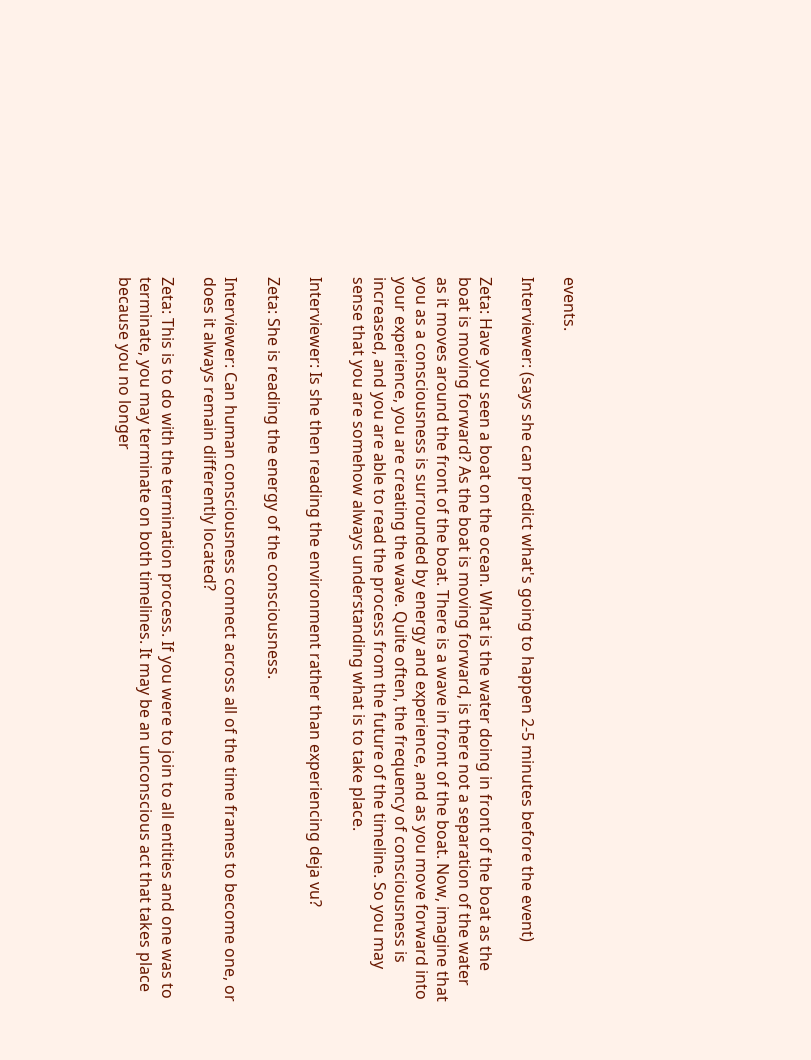events.

Interviewer: (says she can predict what's going to happen 2-5 minutes before the event)

Zeta: Have you seen a boat on the ocean. What is the water doing in front of the boat as the boat is moving forward? As the boat is moving forward, is there not a separation of the water as it moves around the front of the boat. There is a wave in front of the boat. Now, imagine that you as a consciousness is surrounded by energy and experience, and as you move forward into your experience, you are creating the wave. Quite often, the frequency of consciousness is increased, and you are able to read the process from the future of the timeline. So you may sense that you are somehow always understanding what is to take place.

Interviewer: Is she then reading the environment rather than experiencing deja vu?

Zeta: She is reading the energy of the consciousness.

Interviewer: Can human consciousness connect across all of the time frames to become one, or does it always remain differently located?

Zeta: This is to do with the termination process. If you were to join to all entities and one was to terminate, you may terminate on both timelines. It may be an unconscious act that takes place because you no longer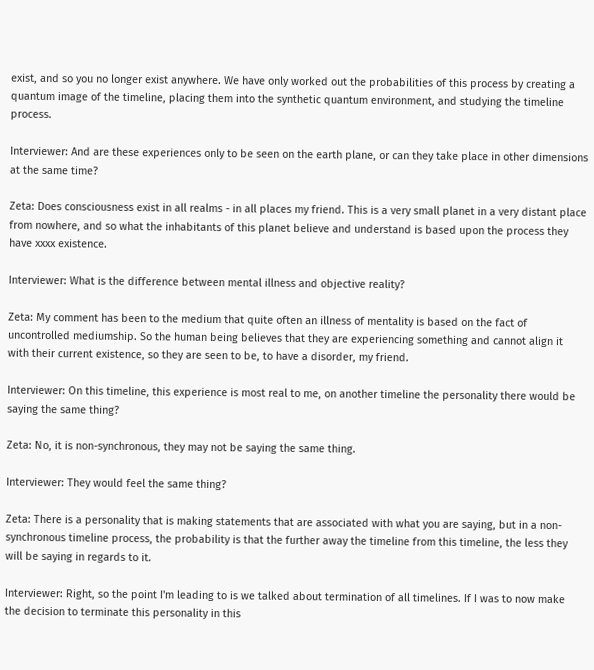exist, and so you no longer exist anywhere. We have only worked out the probabilities of this process by creating a quantum image of the timeline, placing them into the synthetic quantum environment, and studying the timeline process.

Interviewer: And are these experiences only to be seen on the earth plane, or can they take place in other dimensions at the same time?

Zeta: Does consciousness exist in all realms - in all places my friend. This is a very small planet in a very distant place from nowhere, and so what the inhabitants of this planet believe and understand is based upon the process they have xxxx existence.

Interviewer: What is the difference between mental illness and objective reality?

Zeta: My comment has been to the medium that quite often an illness of mentality is based on the fact of uncontrolled mediumship. So the human being believes that they are experiencing something and cannot align it with their current existence, so they are seen to be, to have a disorder, my friend.

Interviewer: On this timeline, this experience is most real to me, on another timeline the personality there would be saying the same thing?

Zeta: No, it is non-synchronous, they may not be saying the same thing.

Interviewer: They would feel the same thing?

Zeta: There is a personality that is making statements that are associated with what you are saying, but in a non-synchronous timeline process, the probability is that the further away the timeline from this timeline, the less they will be saying in regards to it.

Interviewer: Right, so the point I'm leading to is we talked about termination of all timelines. If I was to now make the decision to terminate this personality in this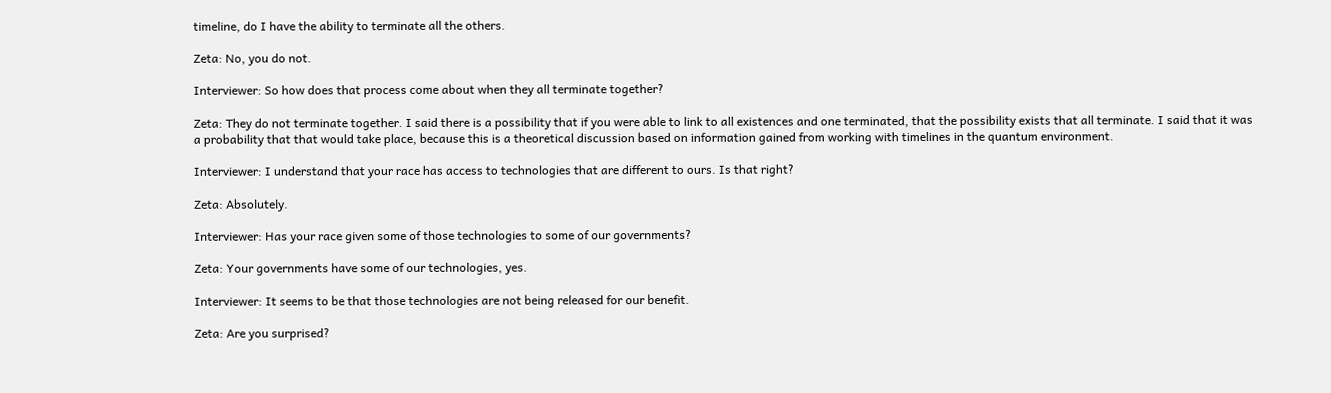timeline, do I have the ability to terminate all the others.

Zeta: No, you do not.

Interviewer: So how does that process come about when they all terminate together?

Zeta: They do not terminate together. I said there is a possibility that if you were able to link to all existences and one terminated, that the possibility exists that all terminate. I said that it was a probability that that would take place, because this is a theoretical discussion based on information gained from working with timelines in the quantum environment.

Interviewer: I understand that your race has access to technologies that are different to ours. Is that right?

Zeta: Absolutely.

Interviewer: Has your race given some of those technologies to some of our governments?

Zeta: Your governments have some of our technologies, yes.

Interviewer: It seems to be that those technologies are not being released for our benefit.

Zeta: Are you surprised?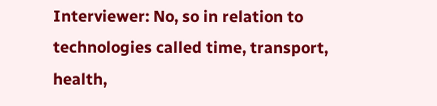Interviewer: No, so in relation to technologies called time, transport, health,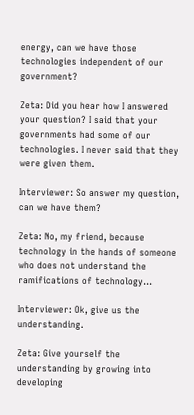energy, can we have those technologies independent of our government?

Zeta: Did you hear how I answered your question? I said that your governments had some of our technologies. I never said that they were given them.

Interviewer: So answer my question, can we have them?

Zeta: No, my friend, because technology in the hands of someone who does not understand the ramifications of technology…

Interviewer: Ok, give us the understanding.

Zeta: Give yourself the understanding by growing into developing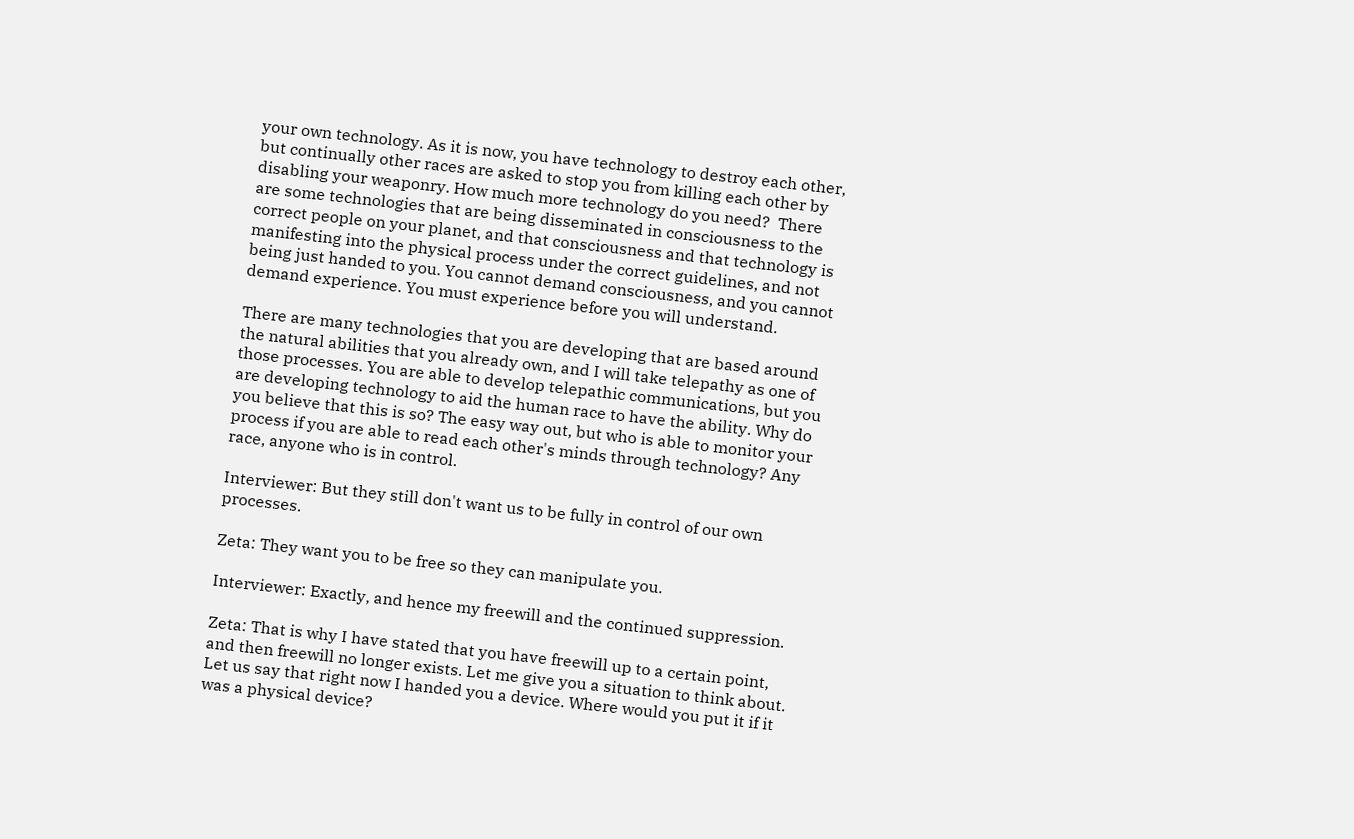your own technology. As it is now, you have technology to destroy each other, but continually other races are asked to stop you from killing each other by disabling your weaponry. How much more technology do you need?  There are some technologies that are being disseminated in consciousness to the correct people on your planet, and that consciousness and that technology is manifesting into the physical process under the correct guidelines, and not being just handed to you. You cannot demand consciousness, and you cannot demand experience. You must experience before you will understand.

There are many technologies that you are developing that are based around the natural abilities that you already own, and I will take telepathy as one of those processes. You are able to develop telepathic communications, but you are developing technology to aid the human race to have the ability. Why do you believe that this is so? The easy way out, but who is able to monitor your process if you are able to read each other's minds through technology? Any race, anyone who is in control.

Interviewer: But they still don't want us to be fully in control of our own processes.

Zeta: They want you to be free so they can manipulate you.

Interviewer: Exactly, and hence my freewill and the continued suppression.

Zeta: That is why I have stated that you have freewill up to a certain point, and then freewill no longer exists. Let me give you a situation to think about. Let us say that right now I handed you a device. Where would you put it if it was a physical device?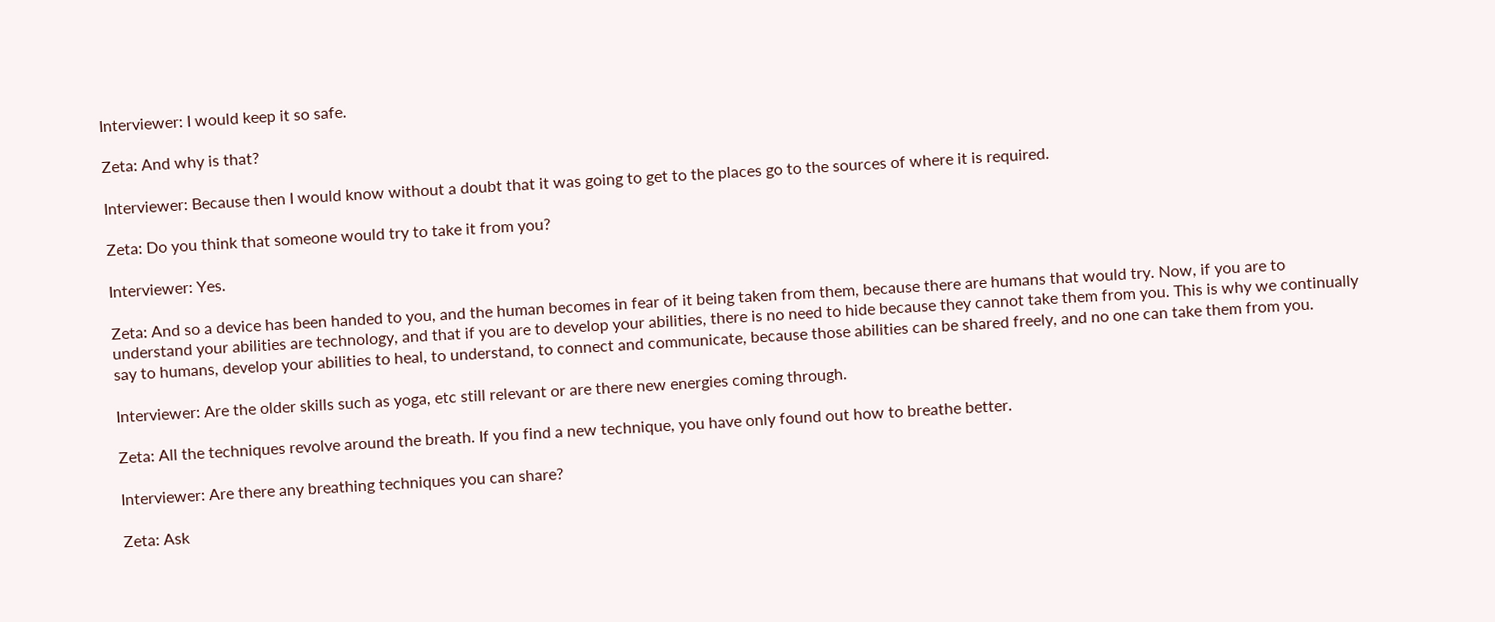Interviewer: I would keep it so safe.

Zeta: And why is that?

Interviewer: Because then I would know without a doubt that it was going to get to the places go to the sources of where it is required.

Zeta: Do you think that someone would try to take it from you?

Interviewer: Yes.

Zeta: And so a device has been handed to you, and the human becomes in fear of it being taken from them, because there are humans that would try. Now, if you are to understand your abilities are technology, and that if you are to develop your abilities, there is no need to hide because they cannot take them from you. This is why we continually say to humans, develop your abilities to heal, to understand, to connect and communicate, because those abilities can be shared freely, and no one can take them from you.

Interviewer: Are the older skills such as yoga, etc still relevant or are there new energies coming through.

Zeta: All the techniques revolve around the breath. If you find a new technique, you have only found out how to breathe better.

Interviewer: Are there any breathing techniques you can share?

Zeta: Ask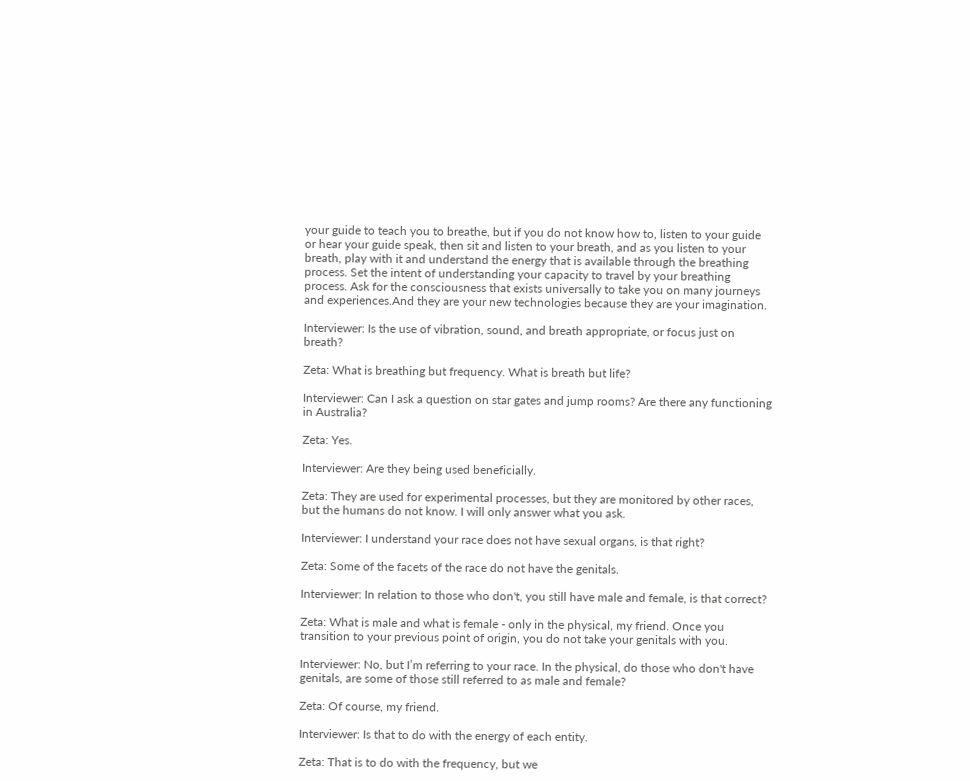your guide to teach you to breathe, but if you do not know how to, listen to your guide or hear your guide speak, then sit and listen to your breath, and as you listen to your breath, play with it and understand the energy that is available through the breathing process. Set the intent of understanding your capacity to travel by your breathing process. Ask for the consciousness that exists universally to take you on many journeys and experiences.And they are your new technologies because they are your imagination.

Interviewer: Is the use of vibration, sound, and breath appropriate, or focus just on breath?

Zeta: What is breathing but frequency. What is breath but life?

Interviewer: Can I ask a question on star gates and jump rooms? Are there any functioning in Australia?

Zeta: Yes.

Interviewer: Are they being used beneficially.

Zeta: They are used for experimental processes, but they are monitored by other races, but the humans do not know. I will only answer what you ask.

Interviewer: I understand your race does not have sexual organs, is that right?

Zeta: Some of the facets of the race do not have the genitals.

Interviewer: In relation to those who don't, you still have male and female, is that correct?

Zeta: What is male and what is female - only in the physical, my friend. Once you transition to your previous point of origin, you do not take your genitals with you.

Interviewer: No, but I’m referring to your race. In the physical, do those who don't have genitals, are some of those still referred to as male and female?

Zeta: Of course, my friend.

Interviewer: Is that to do with the energy of each entity.

Zeta: That is to do with the frequency, but we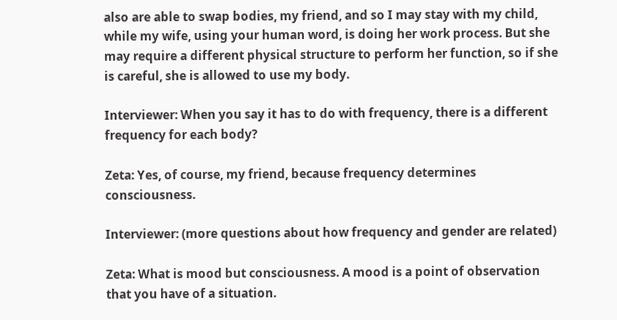also are able to swap bodies, my friend, and so I may stay with my child, while my wife, using your human word, is doing her work process. But she may require a different physical structure to perform her function, so if she is careful, she is allowed to use my body.

Interviewer: When you say it has to do with frequency, there is a different frequency for each body?

Zeta: Yes, of course, my friend, because frequency determines consciousness.

Interviewer: (more questions about how frequency and gender are related)

Zeta: What is mood but consciousness. A mood is a point of observation that you have of a situation.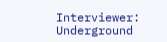Interviewer: Underground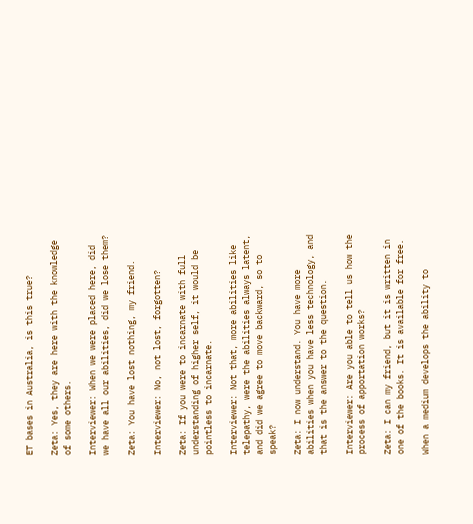ET bases in Australia, is this true?

Zeta: Yes, they are here with the knowledge of some others.

Interviewer: When we were placed here, did we have all our abilities, did we lose them?

Zeta: You have lost nothing, my friend.

Interviewer: No, not lost, forgotten?

Zeta: If you were to incarnate with full understanding of higher self, it would be pointless to incarnate.

Interviewer: Not that, more abilities like telepathy, were the abilities always latent, and did we agree to move backward, so to speak?

Zeta: I now understand. You have more abilities when you have less technology, and that is the answer to the question.

Interviewer: Are you able to tell us how the process of apportation works?

Zeta: I can my friend, but it is written in one of the books. It is available for free.

When a medium develops the ability to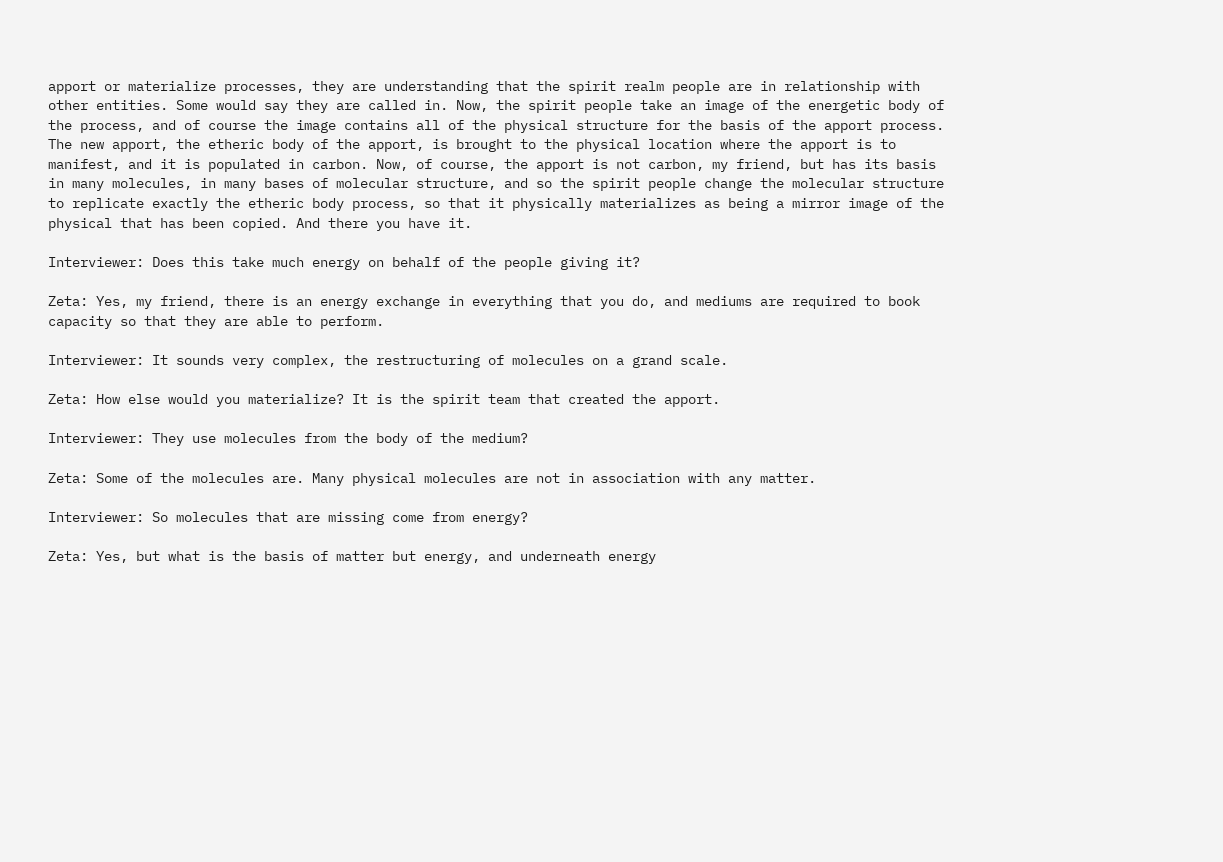apport or materialize processes, they are understanding that the spirit realm people are in relationship with other entities. Some would say they are called in. Now, the spirit people take an image of the energetic body of the process, and of course the image contains all of the physical structure for the basis of the apport process. The new apport, the etheric body of the apport, is brought to the physical location where the apport is to manifest, and it is populated in carbon. Now, of course, the apport is not carbon, my friend, but has its basis in many molecules, in many bases of molecular structure, and so the spirit people change the molecular structure to replicate exactly the etheric body process, so that it physically materializes as being a mirror image of the physical that has been copied. And there you have it.

Interviewer: Does this take much energy on behalf of the people giving it?

Zeta: Yes, my friend, there is an energy exchange in everything that you do, and mediums are required to book capacity so that they are able to perform.

Interviewer: It sounds very complex, the restructuring of molecules on a grand scale.

Zeta: How else would you materialize? It is the spirit team that created the apport.

Interviewer: They use molecules from the body of the medium?

Zeta: Some of the molecules are. Many physical molecules are not in association with any matter.

Interviewer: So molecules that are missing come from energy?

Zeta: Yes, but what is the basis of matter but energy, and underneath energy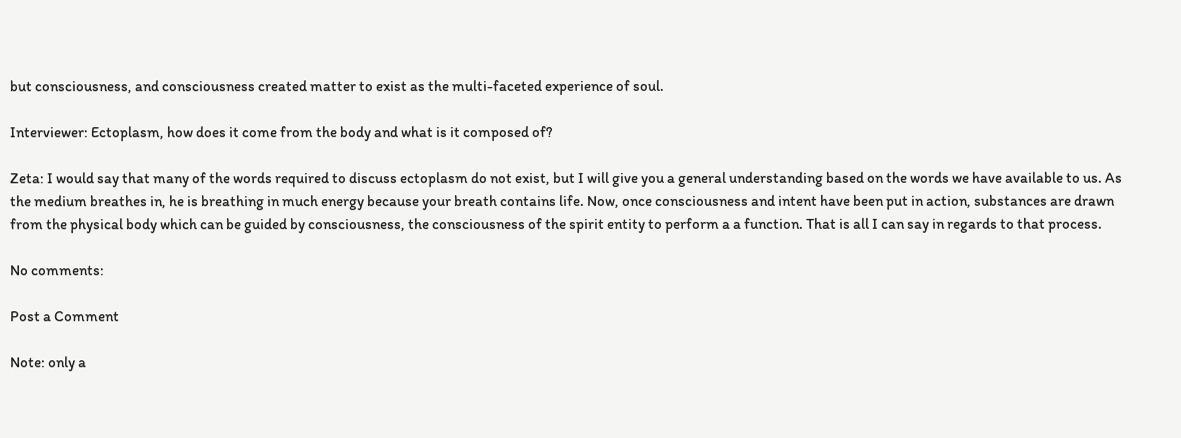but consciousness, and consciousness created matter to exist as the multi-faceted experience of soul.

Interviewer: Ectoplasm, how does it come from the body and what is it composed of?

Zeta: I would say that many of the words required to discuss ectoplasm do not exist, but I will give you a general understanding based on the words we have available to us. As the medium breathes in, he is breathing in much energy because your breath contains life. Now, once consciousness and intent have been put in action, substances are drawn from the physical body which can be guided by consciousness, the consciousness of the spirit entity to perform a a function. That is all I can say in regards to that process.

No comments:

Post a Comment

Note: only a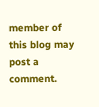member of this blog may post a comment.